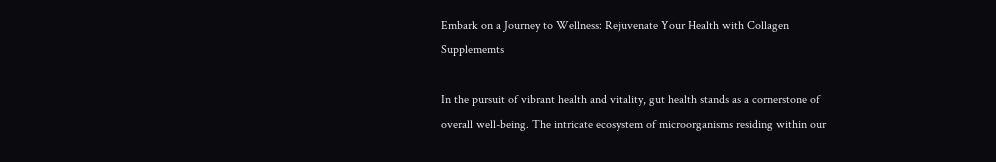Embark on a Journey to Wellness: Rejuvenate Your Health with Collagen Supplememts

In the pursuit of vibrant health and vitality, gut health stands as a cornerstone of overall well-being. The intricate ecosystem of microorganisms residing within our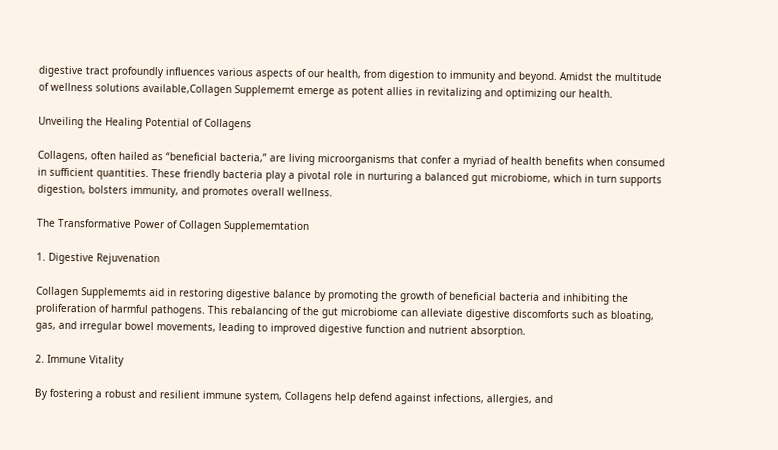digestive tract profoundly influences various aspects of our health, from digestion to immunity and beyond. Amidst the multitude of wellness solutions available,Collagen Supplememt emerge as potent allies in revitalizing and optimizing our health.

Unveiling the Healing Potential of Collagens

Collagens, often hailed as “beneficial bacteria,” are living microorganisms that confer a myriad of health benefits when consumed in sufficient quantities. These friendly bacteria play a pivotal role in nurturing a balanced gut microbiome, which in turn supports digestion, bolsters immunity, and promotes overall wellness.

The Transformative Power of Collagen Supplememtation

1. Digestive Rejuvenation

Collagen Supplememts aid in restoring digestive balance by promoting the growth of beneficial bacteria and inhibiting the proliferation of harmful pathogens. This rebalancing of the gut microbiome can alleviate digestive discomforts such as bloating, gas, and irregular bowel movements, leading to improved digestive function and nutrient absorption.

2. Immune Vitality

By fostering a robust and resilient immune system, Collagens help defend against infections, allergies, and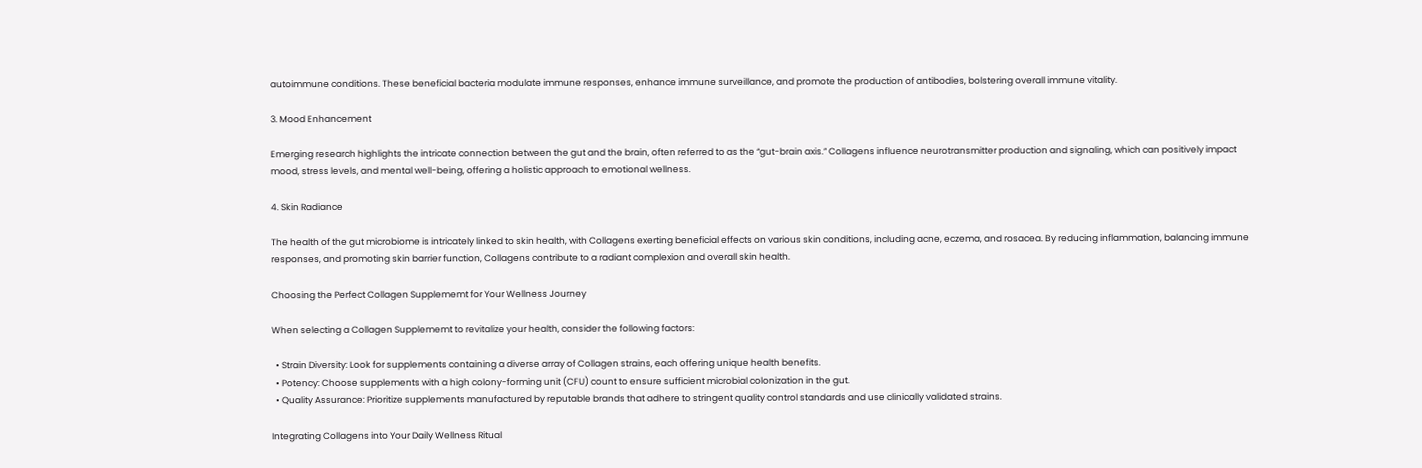autoimmune conditions. These beneficial bacteria modulate immune responses, enhance immune surveillance, and promote the production of antibodies, bolstering overall immune vitality.

3. Mood Enhancement

Emerging research highlights the intricate connection between the gut and the brain, often referred to as the “gut-brain axis.” Collagens influence neurotransmitter production and signaling, which can positively impact mood, stress levels, and mental well-being, offering a holistic approach to emotional wellness.

4. Skin Radiance

The health of the gut microbiome is intricately linked to skin health, with Collagens exerting beneficial effects on various skin conditions, including acne, eczema, and rosacea. By reducing inflammation, balancing immune responses, and promoting skin barrier function, Collagens contribute to a radiant complexion and overall skin health.

Choosing the Perfect Collagen Supplememt for Your Wellness Journey

When selecting a Collagen Supplememt to revitalize your health, consider the following factors:

  • Strain Diversity: Look for supplements containing a diverse array of Collagen strains, each offering unique health benefits.
  • Potency: Choose supplements with a high colony-forming unit (CFU) count to ensure sufficient microbial colonization in the gut.
  • Quality Assurance: Prioritize supplements manufactured by reputable brands that adhere to stringent quality control standards and use clinically validated strains.

Integrating Collagens into Your Daily Wellness Ritual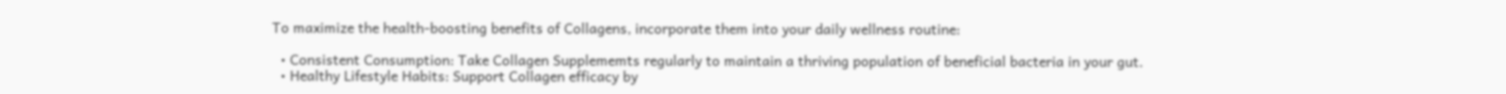To maximize the health-boosting benefits of Collagens, incorporate them into your daily wellness routine:

  • Consistent Consumption: Take Collagen Supplememts regularly to maintain a thriving population of beneficial bacteria in your gut.
  • Healthy Lifestyle Habits: Support Collagen efficacy by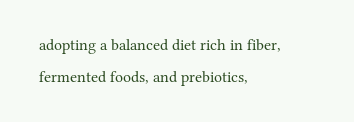adopting a balanced diet rich in fiber, fermented foods, and prebiotics,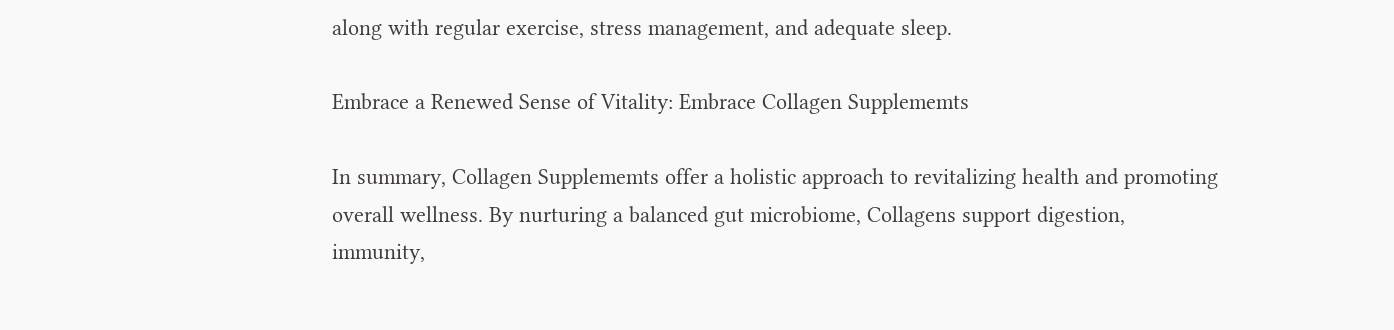along with regular exercise, stress management, and adequate sleep.

Embrace a Renewed Sense of Vitality: Embrace Collagen Supplememts

In summary, Collagen Supplememts offer a holistic approach to revitalizing health and promoting overall wellness. By nurturing a balanced gut microbiome, Collagens support digestion, immunity,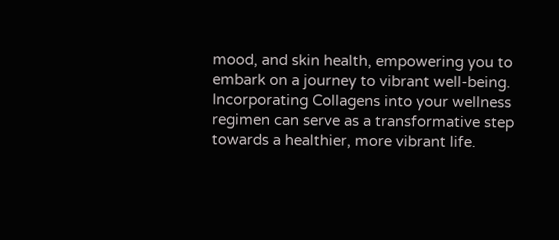mood, and skin health, empowering you to embark on a journey to vibrant well-being. Incorporating Collagens into your wellness regimen can serve as a transformative step towards a healthier, more vibrant life.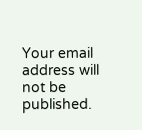Your email address will not be published.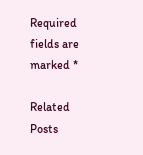Required fields are marked *

Related Posts